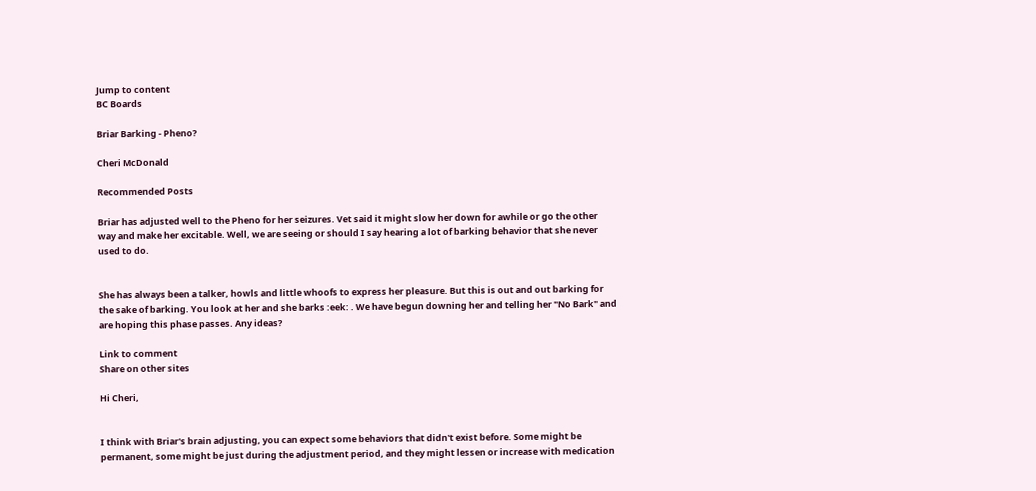Jump to content
BC Boards

Briar Barking - Pheno?

Cheri McDonald

Recommended Posts

Briar has adjusted well to the Pheno for her seizures. Vet said it might slow her down for awhile or go the other way and make her excitable. Well, we are seeing or should I say hearing a lot of barking behavior that she never used to do.


She has always been a talker, howls and little whoofs to express her pleasure. But this is out and out barking for the sake of barking. You look at her and she barks :eek: . We have begun downing her and telling her "No Bark" and are hoping this phase passes. Any ideas?

Link to comment
Share on other sites

Hi Cheri,


I think with Briar's brain adjusting, you can expect some behaviors that didn't exist before. Some might be permanent, some might be just during the adjustment period, and they might lessen or increase with medication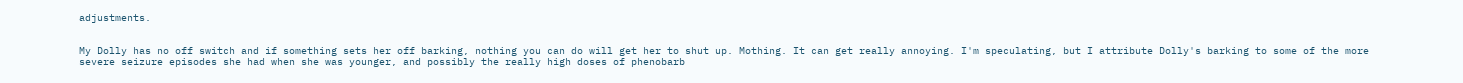adjustments.


My Dolly has no off switch and if something sets her off barking, nothing you can do will get her to shut up. Mothing. It can get really annoying. I'm speculating, but I attribute Dolly's barking to some of the more severe seizure episodes she had when she was younger, and possibly the really high doses of phenobarb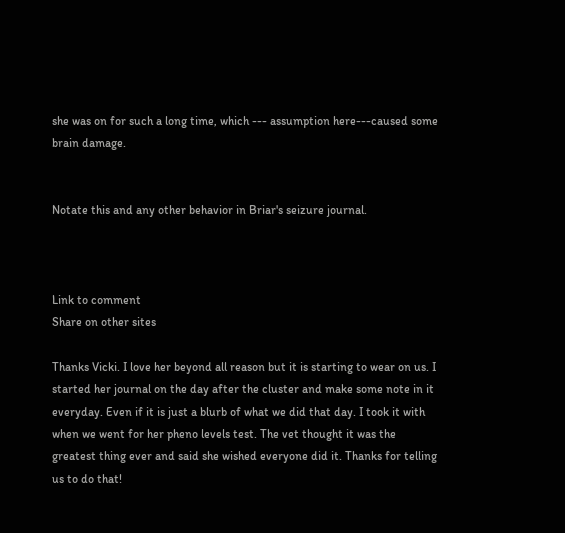she was on for such a long time, which --- assumption here---caused some brain damage.


Notate this and any other behavior in Briar's seizure journal.



Link to comment
Share on other sites

Thanks Vicki. I love her beyond all reason but it is starting to wear on us. I started her journal on the day after the cluster and make some note in it everyday. Even if it is just a blurb of what we did that day. I took it with when we went for her pheno levels test. The vet thought it was the greatest thing ever and said she wished everyone did it. Thanks for telling us to do that!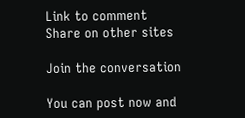Link to comment
Share on other sites

Join the conversation

You can post now and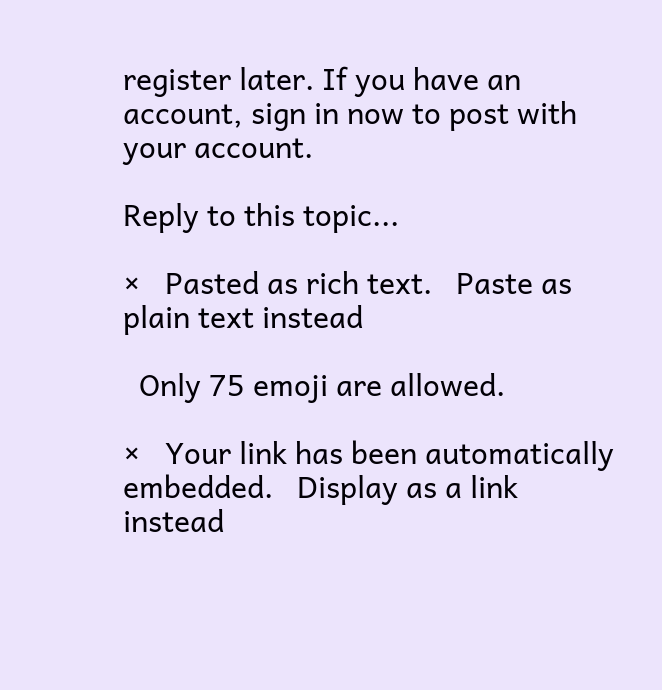register later. If you have an account, sign in now to post with your account.

Reply to this topic...

×   Pasted as rich text.   Paste as plain text instead

  Only 75 emoji are allowed.

×   Your link has been automatically embedded.   Display as a link instead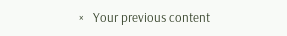×   Your previous content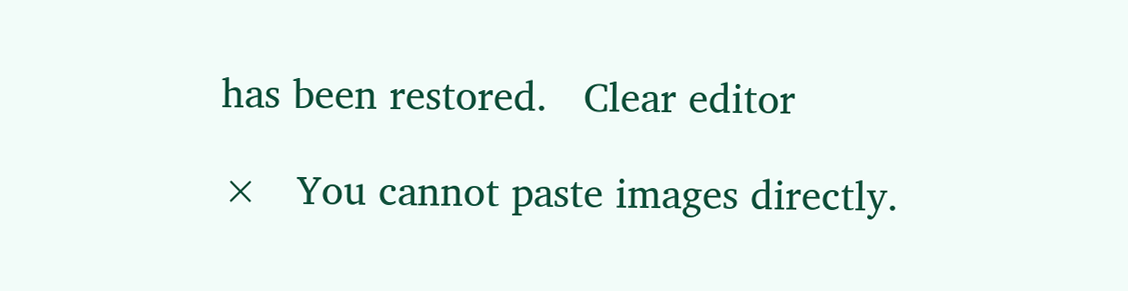has been restored.   Clear editor

×   You cannot paste images directly.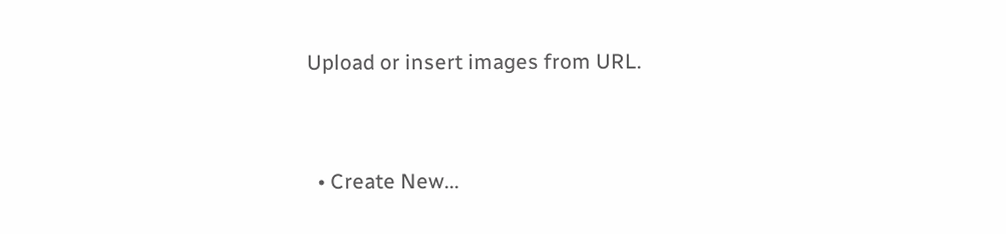Upload or insert images from URL.


  • Create New...